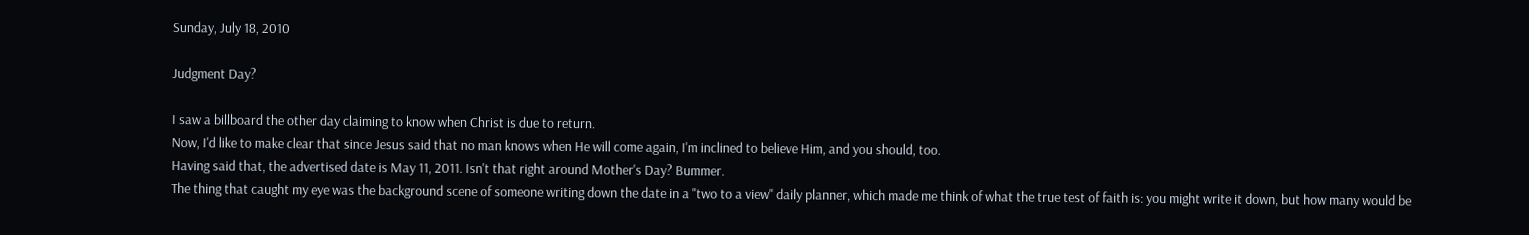Sunday, July 18, 2010

Judgment Day?

I saw a billboard the other day claiming to know when Christ is due to return.
Now, I'd like to make clear that since Jesus said that no man knows when He will come again, I'm inclined to believe Him, and you should, too.
Having said that, the advertised date is May 11, 2011. Isn't that right around Mother's Day? Bummer.
The thing that caught my eye was the background scene of someone writing down the date in a "two to a view" daily planner, which made me think of what the true test of faith is: you might write it down, but how many would be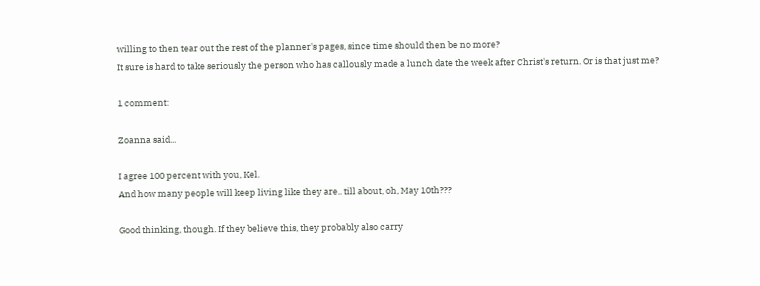willing to then tear out the rest of the planner's pages, since time should then be no more?
It sure is hard to take seriously the person who has callously made a lunch date the week after Christ's return. Or is that just me?

1 comment:

Zoanna said...

I agree 100 percent with you, Kel.
And how many people will keep living like they are.. till about, oh, May 10th???

Good thinking, though. If they believe this, they probably also carry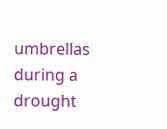umbrellas during a drought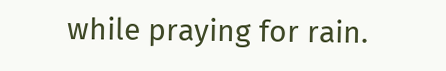while praying for rain.